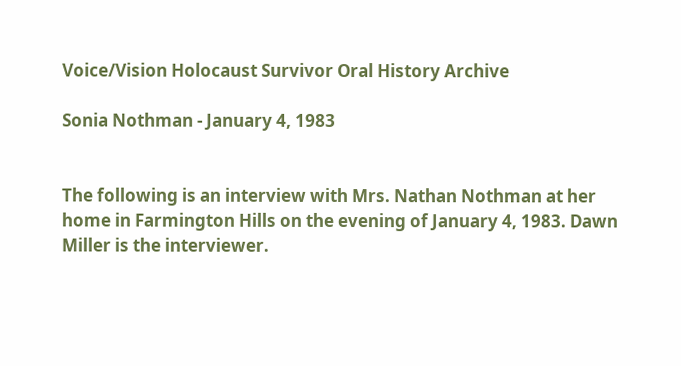Voice/Vision Holocaust Survivor Oral History Archive

Sonia Nothman - January 4, 1983


The following is an interview with Mrs. Nathan Nothman at her home in Farmington Hills on the evening of January 4, 1983. Dawn Miller is the interviewer.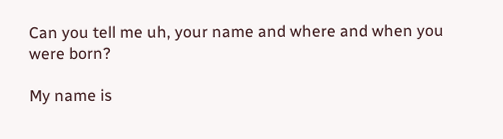Can you tell me uh, your name and where and when you were born?

My name is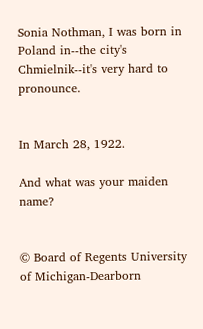Sonia Nothman, I was born in Poland in--the city's Chmielnik--it's very hard to pronounce.


In March 28, 1922.

And what was your maiden name?


© Board of Regents University of Michigan-Dearborn